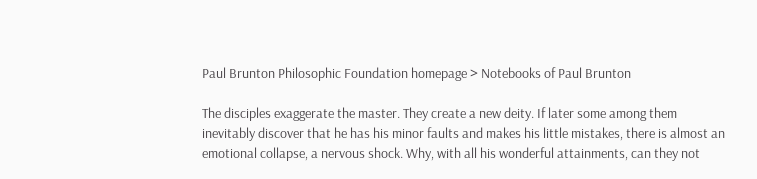Paul Brunton Philosophic Foundation homepage > Notebooks of Paul Brunton

The disciples exaggerate the master. They create a new deity. If later some among them inevitably discover that he has his minor faults and makes his little mistakes, there is almost an emotional collapse, a nervous shock. Why, with all his wonderful attainments, can they not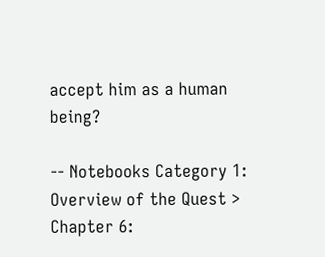accept him as a human being?

-- Notebooks Category 1: Overview of the Quest > Chapter 6: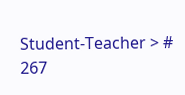Student-Teacher > # 267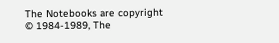The Notebooks are copyright © 1984-1989, The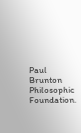Paul Brunton Philosophic Foundation.